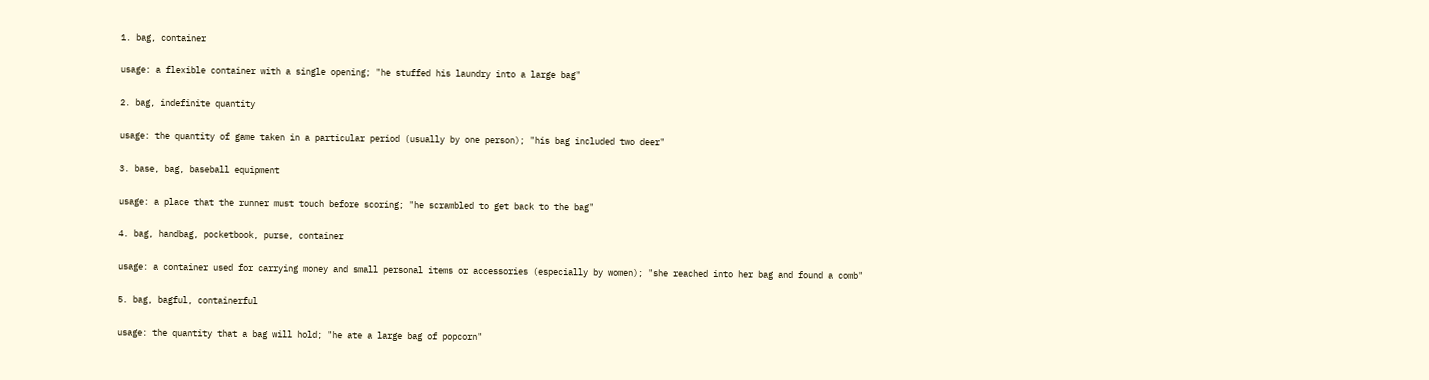1. bag, container

usage: a flexible container with a single opening; "he stuffed his laundry into a large bag"

2. bag, indefinite quantity

usage: the quantity of game taken in a particular period (usually by one person); "his bag included two deer"

3. base, bag, baseball equipment

usage: a place that the runner must touch before scoring; "he scrambled to get back to the bag"

4. bag, handbag, pocketbook, purse, container

usage: a container used for carrying money and small personal items or accessories (especially by women); "she reached into her bag and found a comb"

5. bag, bagful, containerful

usage: the quantity that a bag will hold; "he ate a large bag of popcorn"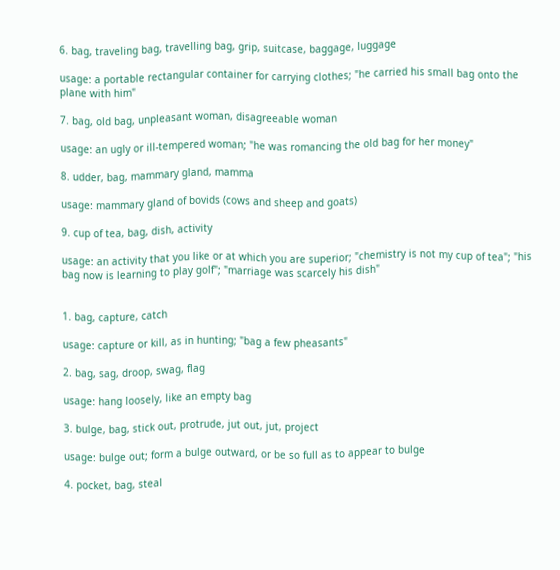6. bag, traveling bag, travelling bag, grip, suitcase, baggage, luggage

usage: a portable rectangular container for carrying clothes; "he carried his small bag onto the plane with him"

7. bag, old bag, unpleasant woman, disagreeable woman

usage: an ugly or ill-tempered woman; "he was romancing the old bag for her money"

8. udder, bag, mammary gland, mamma

usage: mammary gland of bovids (cows and sheep and goats)

9. cup of tea, bag, dish, activity

usage: an activity that you like or at which you are superior; "chemistry is not my cup of tea"; "his bag now is learning to play golf"; "marriage was scarcely his dish"


1. bag, capture, catch

usage: capture or kill, as in hunting; "bag a few pheasants"

2. bag, sag, droop, swag, flag

usage: hang loosely, like an empty bag

3. bulge, bag, stick out, protrude, jut out, jut, project

usage: bulge out; form a bulge outward, or be so full as to appear to bulge

4. pocket, bag, steal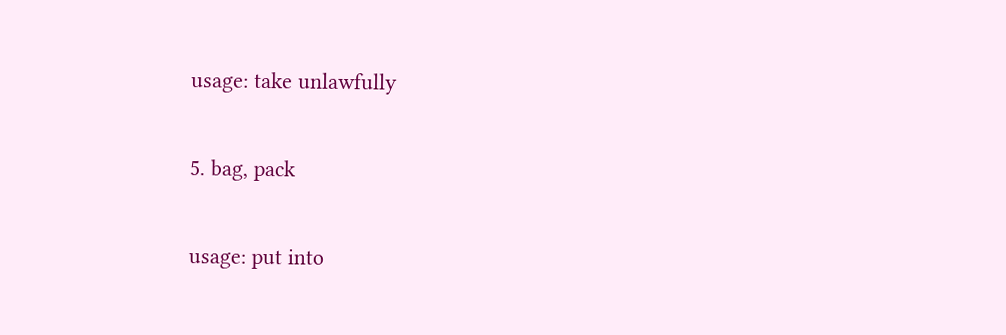usage: take unlawfully

5. bag, pack

usage: put into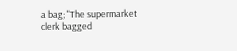a bag; "The supermarket clerk bagged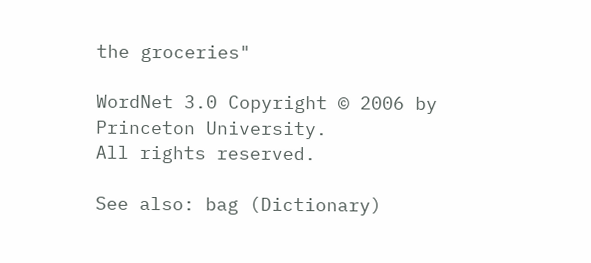the groceries"

WordNet 3.0 Copyright © 2006 by Princeton University.
All rights reserved.

See also: bag (Dictionary)